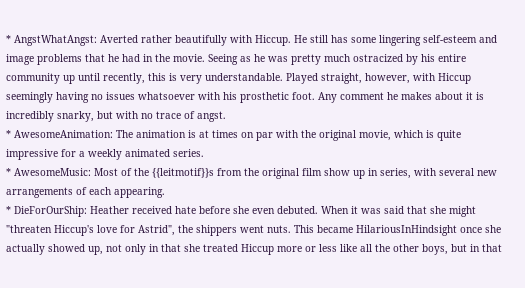* AngstWhatAngst: Averted rather beautifully with Hiccup. He still has some lingering self-esteem and image problems that he had in the movie. Seeing as he was pretty much ostracized by his entire community up until recently, this is very understandable. Played straight, however, with Hiccup seemingly having no issues whatsoever with his prosthetic foot. Any comment he makes about it is incredibly snarky, but with no trace of angst.
* AwesomeAnimation: The animation is at times on par with the original movie, which is quite impressive for a weekly animated series.
* AwesomeMusic: Most of the {{leitmotif}}s from the original film show up in series, with several new arrangements of each appearing.
* DieForOurShip: Heather received hate before she even debuted. When it was said that she might "threaten Hiccup's love for Astrid", the shippers went nuts. This became HilariousInHindsight once she actually showed up, not only in that she treated Hiccup more or less like all the other boys, but in that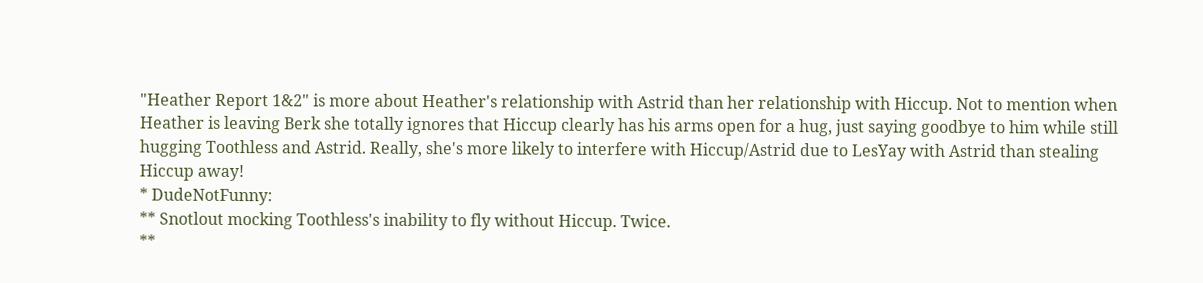"Heather Report 1&2" is more about Heather's relationship with Astrid than her relationship with Hiccup. Not to mention when Heather is leaving Berk she totally ignores that Hiccup clearly has his arms open for a hug, just saying goodbye to him while still hugging Toothless and Astrid. Really, she's more likely to interfere with Hiccup/Astrid due to LesYay with Astrid than stealing Hiccup away!
* DudeNotFunny:
** Snotlout mocking Toothless's inability to fly without Hiccup. Twice.
**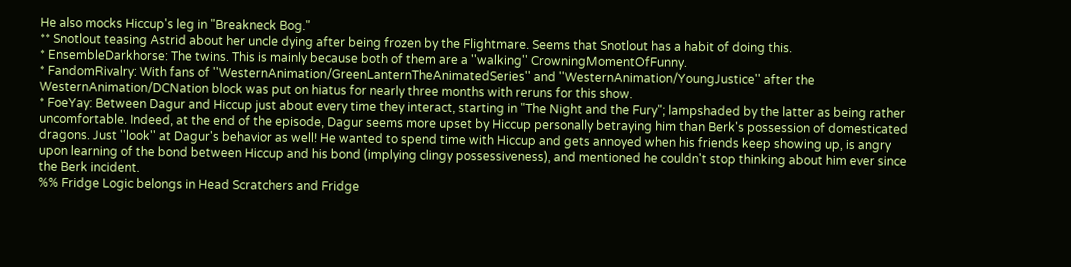He also mocks Hiccup's leg in "Breakneck Bog."
** Snotlout teasing Astrid about her uncle dying after being frozen by the Flightmare. Seems that Snotlout has a habit of doing this.
* EnsembleDarkhorse: The twins. This is mainly because both of them are a ''walking'' CrowningMomentOfFunny.
* FandomRivalry: With fans of ''WesternAnimation/GreenLanternTheAnimatedSeries'' and ''WesternAnimation/YoungJustice'' after the WesternAnimation/DCNation block was put on hiatus for nearly three months with reruns for this show.
* FoeYay: Between Dagur and Hiccup just about every time they interact, starting in "The Night and the Fury"; lampshaded by the latter as being rather uncomfortable. Indeed, at the end of the episode, Dagur seems more upset by Hiccup personally betraying him than Berk's possession of domesticated dragons. Just ''look'' at Dagur's behavior as well! He wanted to spend time with Hiccup and gets annoyed when his friends keep showing up, is angry upon learning of the bond between Hiccup and his bond (implying clingy possessiveness), and mentioned he couldn't stop thinking about him ever since the Berk incident.
%% Fridge Logic belongs in Head Scratchers and Fridge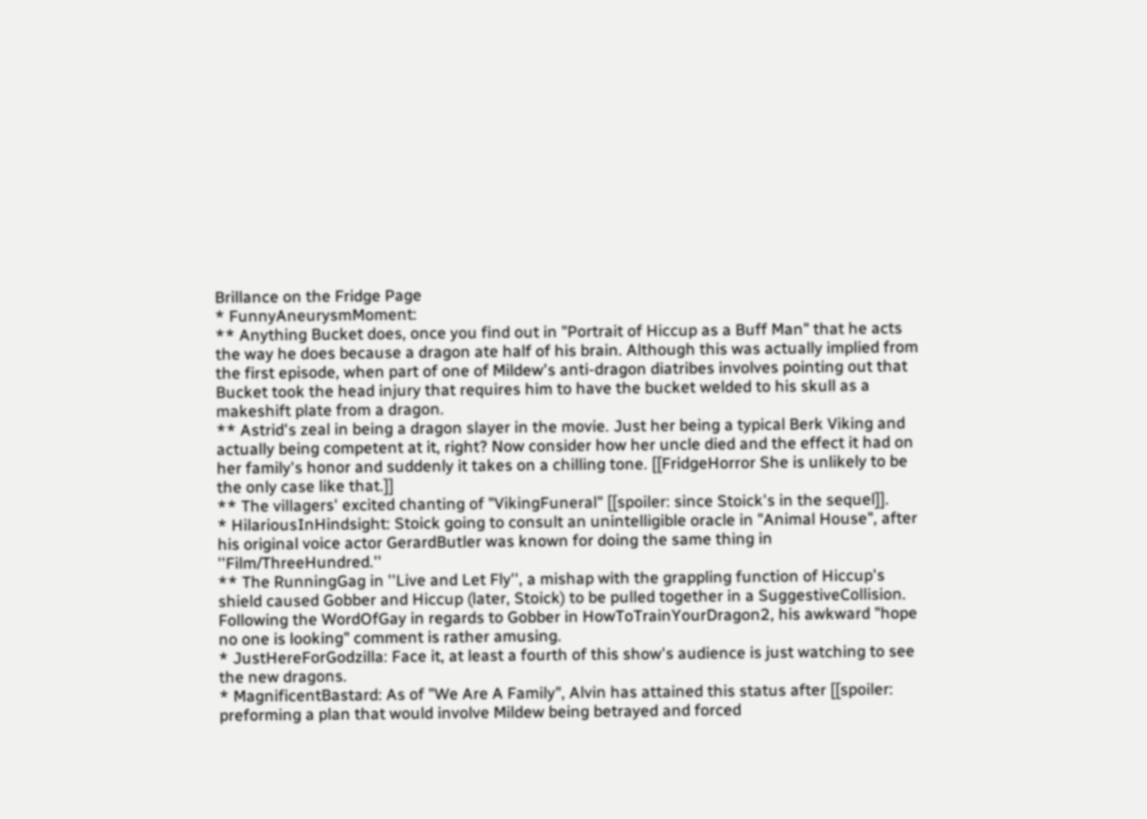Brillance on the Fridge Page
* FunnyAneurysmMoment:
** Anything Bucket does, once you find out in "Portrait of Hiccup as a Buff Man" that he acts the way he does because a dragon ate half of his brain. Although this was actually implied from the first episode, when part of one of Mildew's anti-dragon diatribes involves pointing out that Bucket took the head injury that requires him to have the bucket welded to his skull as a makeshift plate from a dragon.
** Astrid's zeal in being a dragon slayer in the movie. Just her being a typical Berk Viking and actually being competent at it, right? Now consider how her uncle died and the effect it had on her family's honor and suddenly it takes on a chilling tone. [[FridgeHorror She is unlikely to be the only case like that.]]
** The villagers' excited chanting of "VikingFuneral" [[spoiler: since Stoick's in the sequel]].
* HilariousInHindsight: Stoick going to consult an unintelligible oracle in "Animal House", after his original voice actor GerardButler was known for doing the same thing in ''Film/ThreeHundred.''
** The RunningGag in ''Live and Let Fly'', a mishap with the grappling function of Hiccup's shield caused Gobber and Hiccup (later, Stoick) to be pulled together in a SuggestiveCollision. Following the WordOfGay in regards to Gobber in HowToTrainYourDragon2, his awkward "hope no one is looking" comment is rather amusing.
* JustHereForGodzilla: Face it, at least a fourth of this show's audience is just watching to see the new dragons.
* MagnificentBastard: As of "We Are A Family", Alvin has attained this status after [[spoiler: preforming a plan that would involve Mildew being betrayed and forced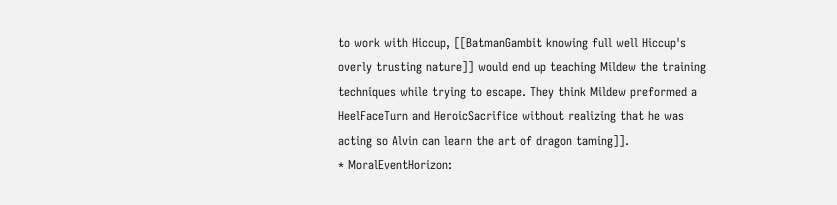to work with Hiccup, [[BatmanGambit knowing full well Hiccup's overly trusting nature]] would end up teaching Mildew the training techniques while trying to escape. They think Mildew preformed a HeelFaceTurn and HeroicSacrifice without realizing that he was acting so Alvin can learn the art of dragon taming]].
* MoralEventHorizon: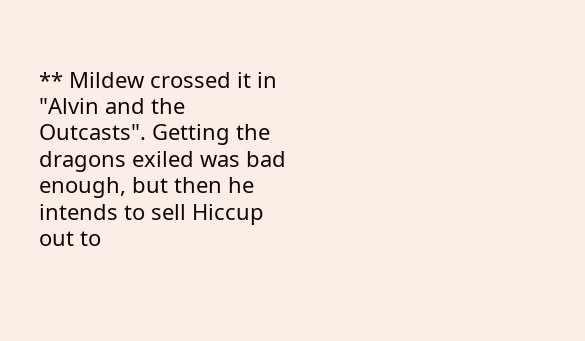** Mildew crossed it in "Alvin and the Outcasts". Getting the dragons exiled was bad enough, but then he intends to sell Hiccup out to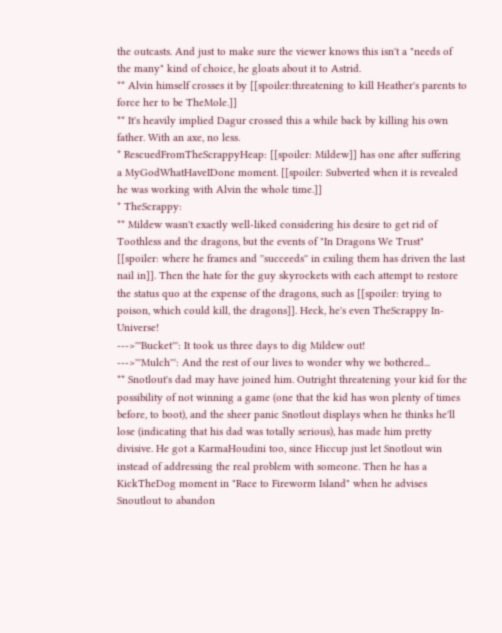the outcasts. And just to make sure the viewer knows this isn't a "needs of the many" kind of choice, he gloats about it to Astrid.
** Alvin himself crosses it by [[spoiler:threatening to kill Heather's parents to force her to be TheMole.]]
** It's heavily implied Dagur crossed this a while back by killing his own father. With an axe, no less.
* RescuedFromTheScrappyHeap: [[spoiler: Mildew]] has one after suffering a MyGodWhatHaveIDone moment. [[spoiler: Subverted when it is revealed he was working with Alvin the whole time.]]
* TheScrappy:
** Mildew wasn't exactly well-liked considering his desire to get rid of Toothless and the dragons, but the events of "In Dragons We Trust" [[spoiler: where he frames and ''succeeds'' in exiling them has driven the last nail in]]. Then the hate for the guy skyrockets with each attempt to restore the status quo at the expense of the dragons, such as [[spoiler: trying to poison, which could kill, the dragons]]. Heck, he's even TheScrappy In-Universe!
--->'''Bucket''': It took us three days to dig Mildew out!
--->'''Mulch''': And the rest of our lives to wonder why we bothered...
** Snotlout's dad may have joined him. Outright threatening your kid for the possibility of not winning a game (one that the kid has won plenty of times before, to boot), and the sheer panic Snotlout displays when he thinks he'll lose (indicating that his dad was totally serious), has made him pretty divisive. He got a KarmaHoudini too, since Hiccup just let Snotlout win instead of addressing the real problem with someone. Then he has a KickTheDog moment in "Race to Fireworm Island" when he advises Snoutlout to abandon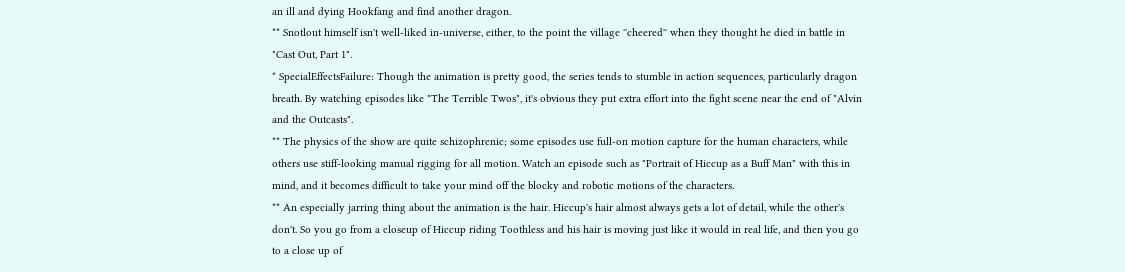an ill and dying Hookfang and find another dragon.
** Snotlout himself isn't well-liked in-universe, either, to the point the village ''cheered'' when they thought he died in battle in "Cast Out, Part 1".
* SpecialEffectsFailure: Though the animation is pretty good, the series tends to stumble in action sequences, particularly dragon breath. By watching episodes like "The Terrible Twos", it's obvious they put extra effort into the fight scene near the end of "Alvin and the Outcasts".
** The physics of the show are quite schizophrenic; some episodes use full-on motion capture for the human characters, while others use stiff-looking manual rigging for all motion. Watch an episode such as "Portrait of Hiccup as a Buff Man" with this in mind, and it becomes difficult to take your mind off the blocky and robotic motions of the characters.
** An especially jarring thing about the animation is the hair. Hiccup's hair almost always gets a lot of detail, while the other's don't. So you go from a closeup of Hiccup riding Toothless and his hair is moving just like it would in real life, and then you go to a close up of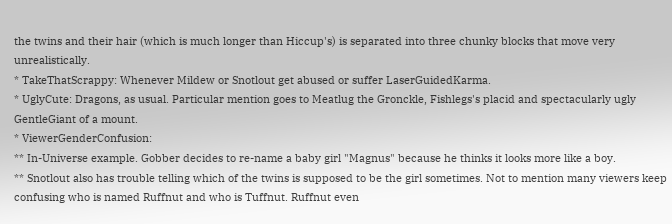the twins and their hair (which is much longer than Hiccup's) is separated into three chunky blocks that move very unrealistically.
* TakeThatScrappy: Whenever Mildew or Snotlout get abused or suffer LaserGuidedKarma.
* UglyCute: Dragons, as usual. Particular mention goes to Meatlug the Gronckle, Fishlegs's placid and spectacularly ugly GentleGiant of a mount.
* ViewerGenderConfusion:
** In-Universe example. Gobber decides to re-name a baby girl "Magnus" because he thinks it looks more like a boy.
** Snotlout also has trouble telling which of the twins is supposed to be the girl sometimes. Not to mention many viewers keep confusing who is named Ruffnut and who is Tuffnut. Ruffnut even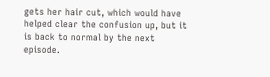gets her hair cut, which would have helped clear the confusion up, but it is back to normal by the next episode.